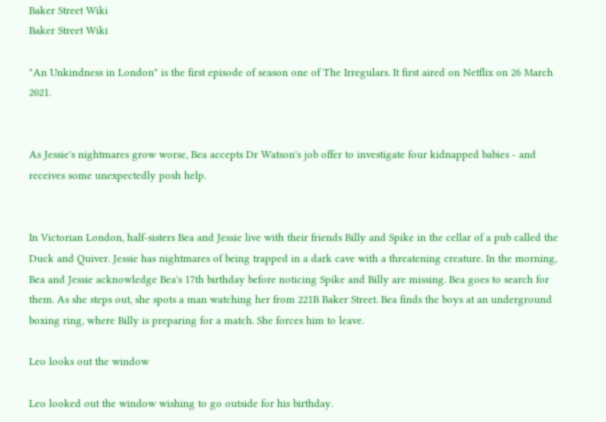Baker Street Wiki
Baker Street Wiki

"An Unkindness in London" is the first episode of season one of The Irregulars. It first aired on Netflix on 26 March 2021.


As Jessie's nightmares grow worse, Bea accepts Dr Watson's job offer to investigate four kidnapped babies - and receives some unexpectedly posh help.


In Victorian London, half-sisters Bea and Jessie live with their friends Billy and Spike in the cellar of a pub called the Duck and Quiver. Jessie has nightmares of being trapped in a dark cave with a threatening creature. In the morning, Bea and Jessie acknowledge Bea's 17th birthday before noticing Spike and Billy are missing. Bea goes to search for them. As she steps out, she spots a man watching her from 221B Baker Street. Bea finds the boys at an underground boxing ring, where Billy is preparing for a match. She forces him to leave.

Leo looks out the window

Leo looked out the window wishing to go outside for his birthday.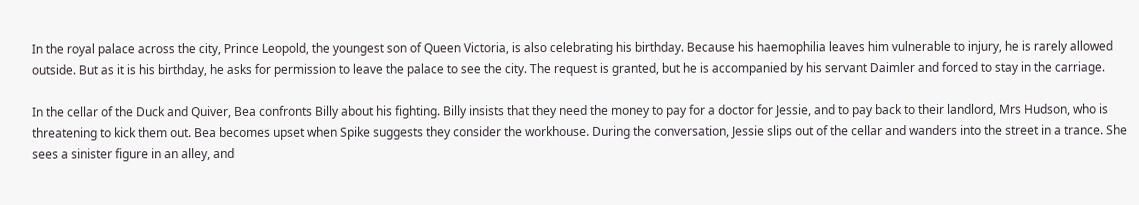In the royal palace across the city, Prince Leopold, the youngest son of Queen Victoria, is also celebrating his birthday. Because his haemophilia leaves him vulnerable to injury, he is rarely allowed outside. But as it is his birthday, he asks for permission to leave the palace to see the city. The request is granted, but he is accompanied by his servant Daimler and forced to stay in the carriage.

In the cellar of the Duck and Quiver, Bea confronts Billy about his fighting. Billy insists that they need the money to pay for a doctor for Jessie, and to pay back to their landlord, Mrs Hudson, who is threatening to kick them out. Bea becomes upset when Spike suggests they consider the workhouse. During the conversation, Jessie slips out of the cellar and wanders into the street in a trance. She sees a sinister figure in an alley, and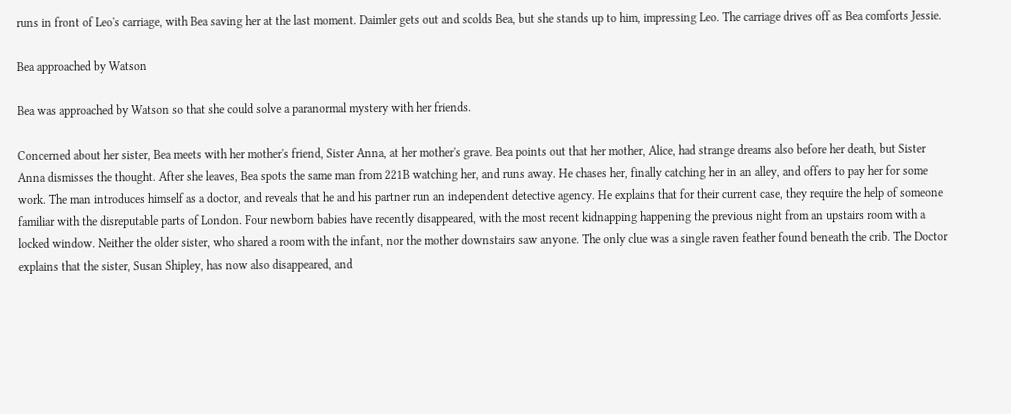runs in front of Leo's carriage, with Bea saving her at the last moment. Daimler gets out and scolds Bea, but she stands up to him, impressing Leo. The carriage drives off as Bea comforts Jessie.

Bea approached by Watson

Bea was approached by Watson so that she could solve a paranormal mystery with her friends.

Concerned about her sister, Bea meets with her mother's friend, Sister Anna, at her mother's grave. Bea points out that her mother, Alice, had strange dreams also before her death, but Sister Anna dismisses the thought. After she leaves, Bea spots the same man from 221B watching her, and runs away. He chases her, finally catching her in an alley, and offers to pay her for some work. The man introduces himself as a doctor, and reveals that he and his partner run an independent detective agency. He explains that for their current case, they require the help of someone familiar with the disreputable parts of London. Four newborn babies have recently disappeared, with the most recent kidnapping happening the previous night from an upstairs room with a locked window. Neither the older sister, who shared a room with the infant, nor the mother downstairs saw anyone. The only clue was a single raven feather found beneath the crib. The Doctor explains that the sister, Susan Shipley, has now also disappeared, and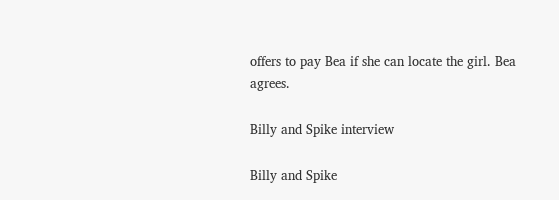offers to pay Bea if she can locate the girl. Bea agrees.

Billy and Spike interview

Billy and Spike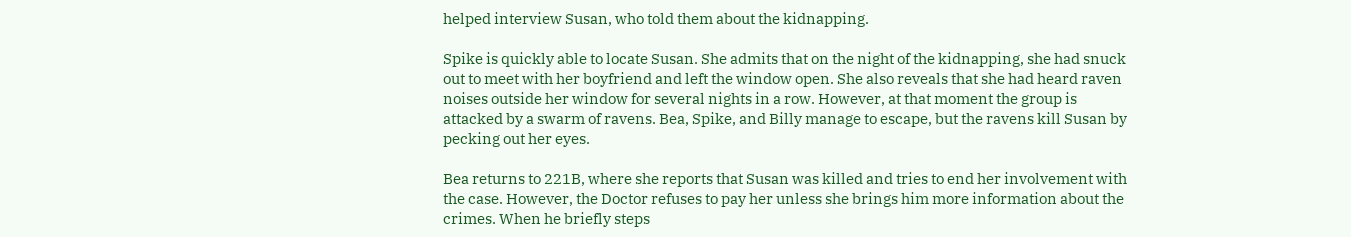helped interview Susan, who told them about the kidnapping.

Spike is quickly able to locate Susan. She admits that on the night of the kidnapping, she had snuck out to meet with her boyfriend and left the window open. She also reveals that she had heard raven noises outside her window for several nights in a row. However, at that moment the group is attacked by a swarm of ravens. Bea, Spike, and Billy manage to escape, but the ravens kill Susan by pecking out her eyes.

Bea returns to 221B, where she reports that Susan was killed and tries to end her involvement with the case. However, the Doctor refuses to pay her unless she brings him more information about the crimes. When he briefly steps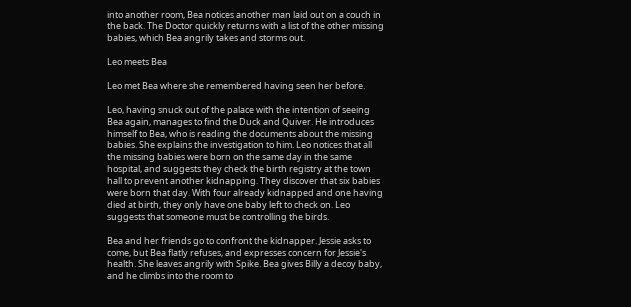into another room, Bea notices another man laid out on a couch in the back. The Doctor quickly returns with a list of the other missing babies, which Bea angrily takes and storms out.

Leo meets Bea

Leo met Bea where she remembered having seen her before.

Leo, having snuck out of the palace with the intention of seeing Bea again, manages to find the Duck and Quiver. He introduces himself to Bea, who is reading the documents about the missing babies. She explains the investigation to him. Leo notices that all the missing babies were born on the same day in the same hospital, and suggests they check the birth registry at the town hall to prevent another kidnapping. They discover that six babies were born that day. With four already kidnapped and one having died at birth, they only have one baby left to check on. Leo suggests that someone must be controlling the birds.

Bea and her friends go to confront the kidnapper. Jessie asks to come, but Bea flatly refuses, and expresses concern for Jessie's health. She leaves angrily with Spike. Bea gives Billy a decoy baby, and he climbs into the room to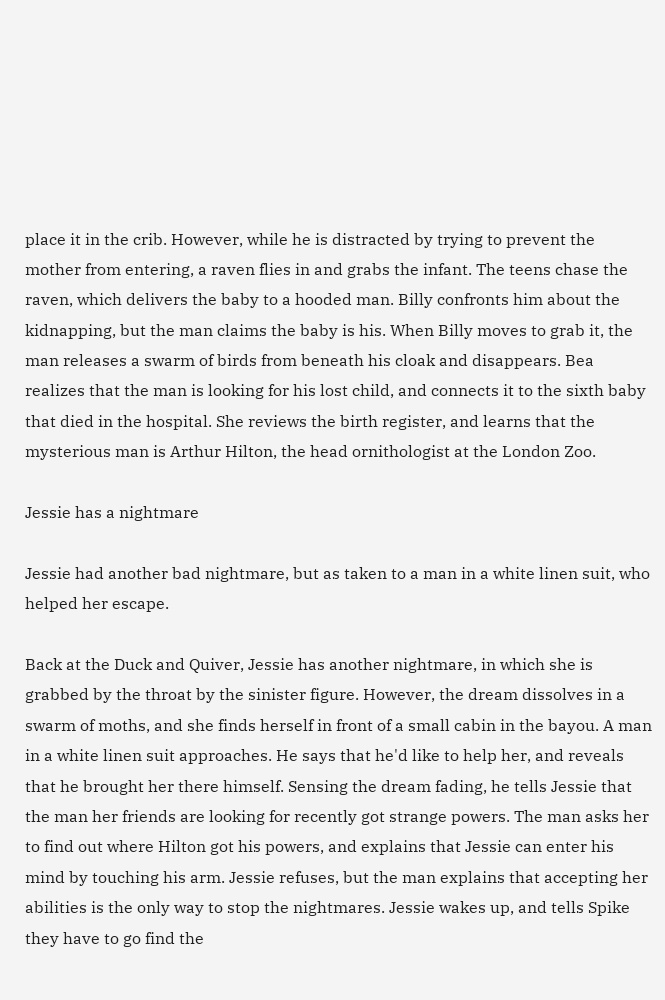place it in the crib. However, while he is distracted by trying to prevent the mother from entering, a raven flies in and grabs the infant. The teens chase the raven, which delivers the baby to a hooded man. Billy confronts him about the kidnapping, but the man claims the baby is his. When Billy moves to grab it, the man releases a swarm of birds from beneath his cloak and disappears. Bea realizes that the man is looking for his lost child, and connects it to the sixth baby that died in the hospital. She reviews the birth register, and learns that the mysterious man is Arthur Hilton, the head ornithologist at the London Zoo.

Jessie has a nightmare

Jessie had another bad nightmare, but as taken to a man in a white linen suit, who helped her escape.

Back at the Duck and Quiver, Jessie has another nightmare, in which she is grabbed by the throat by the sinister figure. However, the dream dissolves in a swarm of moths, and she finds herself in front of a small cabin in the bayou. A man in a white linen suit approaches. He says that he'd like to help her, and reveals that he brought her there himself. Sensing the dream fading, he tells Jessie that the man her friends are looking for recently got strange powers. The man asks her to find out where Hilton got his powers, and explains that Jessie can enter his mind by touching his arm. Jessie refuses, but the man explains that accepting her abilities is the only way to stop the nightmares. Jessie wakes up, and tells Spike they have to go find the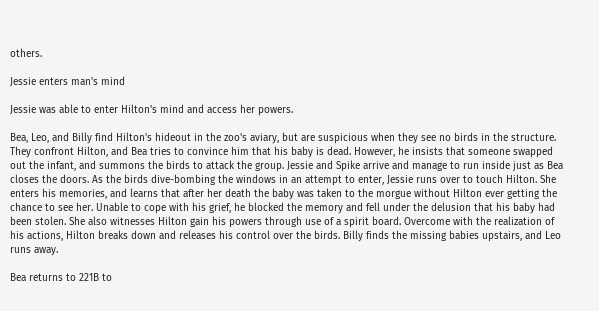others.

Jessie enters man's mind

Jessie was able to enter Hilton's mind and access her powers.

Bea, Leo, and Billy find Hilton's hideout in the zoo's aviary, but are suspicious when they see no birds in the structure. They confront Hilton, and Bea tries to convince him that his baby is dead. However, he insists that someone swapped out the infant, and summons the birds to attack the group. Jessie and Spike arrive and manage to run inside just as Bea closes the doors. As the birds dive-bombing the windows in an attempt to enter, Jessie runs over to touch Hilton. She enters his memories, and learns that after her death the baby was taken to the morgue without Hilton ever getting the chance to see her. Unable to cope with his grief, he blocked the memory and fell under the delusion that his baby had been stolen. She also witnesses Hilton gain his powers through use of a spirit board. Overcome with the realization of his actions, Hilton breaks down and releases his control over the birds. Billy finds the missing babies upstairs, and Leo runs away.

Bea returns to 221B to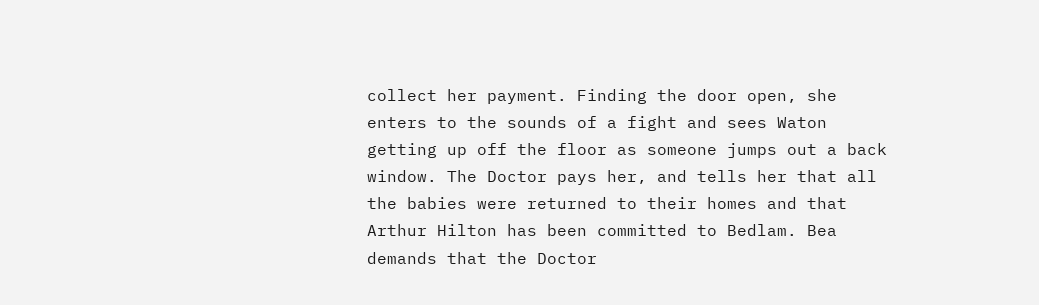collect her payment. Finding the door open, she enters to the sounds of a fight and sees Waton getting up off the floor as someone jumps out a back window. The Doctor pays her, and tells her that all the babies were returned to their homes and that Arthur Hilton has been committed to Bedlam. Bea demands that the Doctor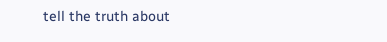tell the truth about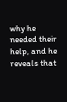why he needed their help, and he reveals that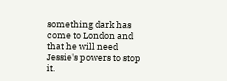something dark has come to London and that he will need Jessie's powers to stop it.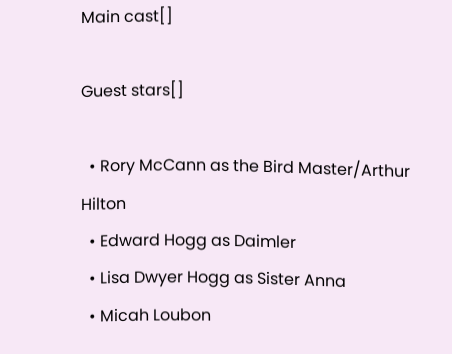Main cast[]

Guest stars[]

  • Rory McCann as the Bird Master/Arthur Hilton
  • Edward Hogg as Daimler
  • Lisa Dwyer Hogg as Sister Anna
  • Micah Loubon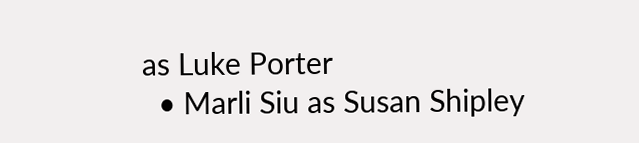as Luke Porter
  • Marli Siu as Susan Shipley